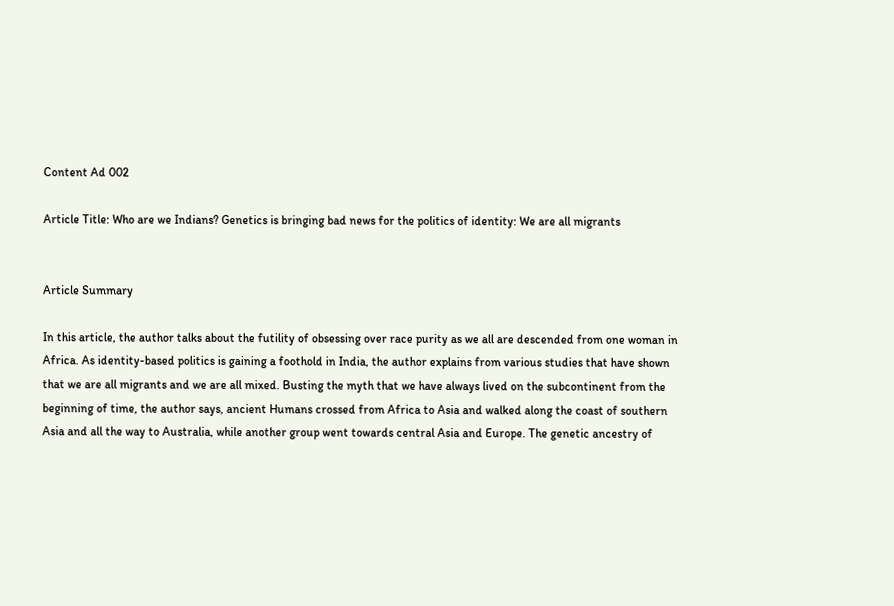Content Ad 002

Article Title: Who are we Indians? Genetics is bringing bad news for the politics of identity: We are all migrants


Article Summary

In this article, the author talks about the futility of obsessing over race purity as we all are descended from one woman in Africa. As identity-based politics is gaining a foothold in India, the author explains from various studies that have shown that we are all migrants and we are all mixed. Busting the myth that we have always lived on the subcontinent from the beginning of time, the author says, ancient Humans crossed from Africa to Asia and walked along the coast of southern Asia and all the way to Australia, while another group went towards central Asia and Europe. The genetic ancestry of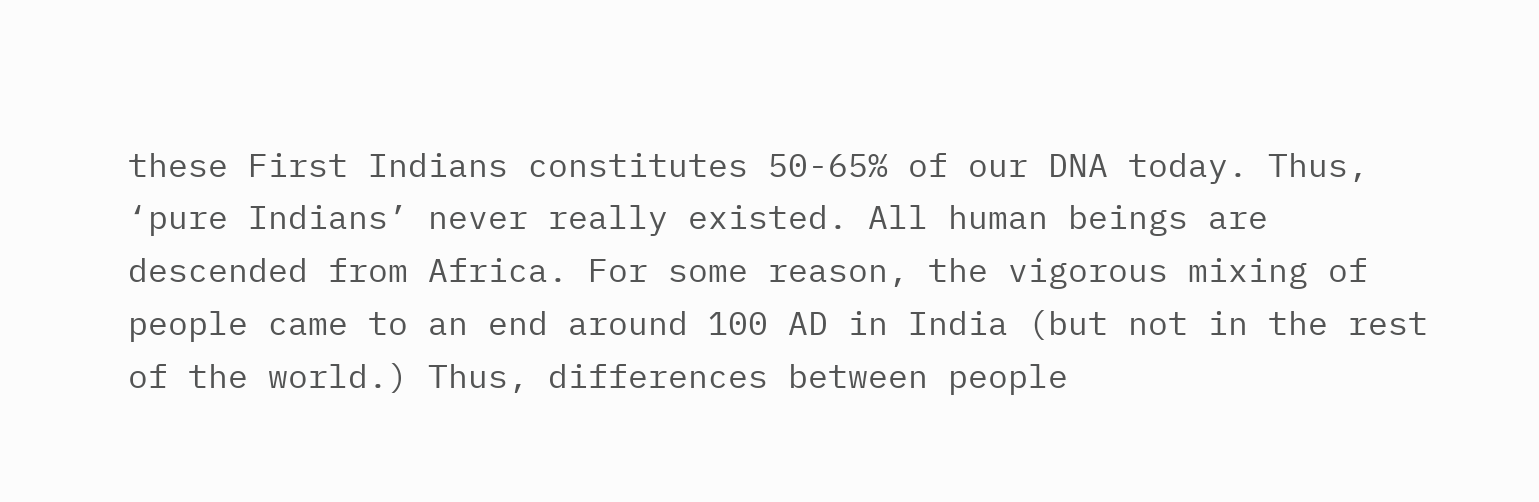these First Indians constitutes 50-65% of our DNA today. Thus, ‘pure Indians’ never really existed. All human beings are descended from Africa. For some reason, the vigorous mixing of people came to an end around 100 AD in India (but not in the rest of the world.) Thus, differences between people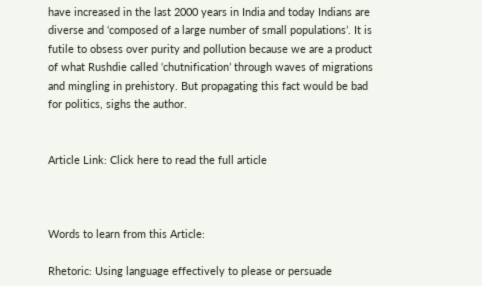have increased in the last 2000 years in India and today Indians are diverse and ‘composed of a large number of small populations’. It is futile to obsess over purity and pollution because we are a product of what Rushdie called ‘chutnification’ through waves of migrations and mingling in prehistory. But propagating this fact would be bad for politics, sighs the author.


Article Link: Click here to read the full article



Words to learn from this Article:

Rhetoric: Using language effectively to please or persuade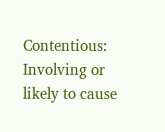Contentious: Involving or likely to cause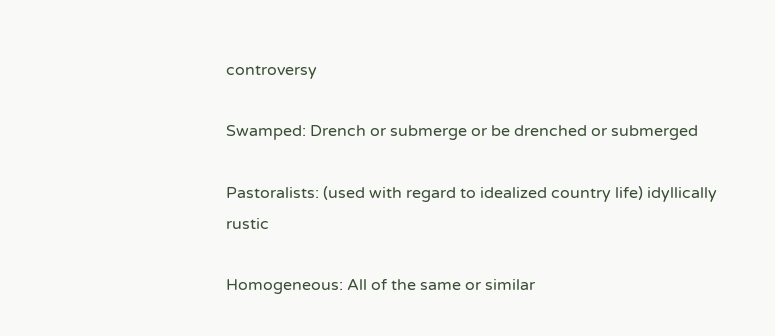controversy

Swamped: Drench or submerge or be drenched or submerged

Pastoralists: (used with regard to idealized country life) idyllically rustic

Homogeneous: All of the same or similar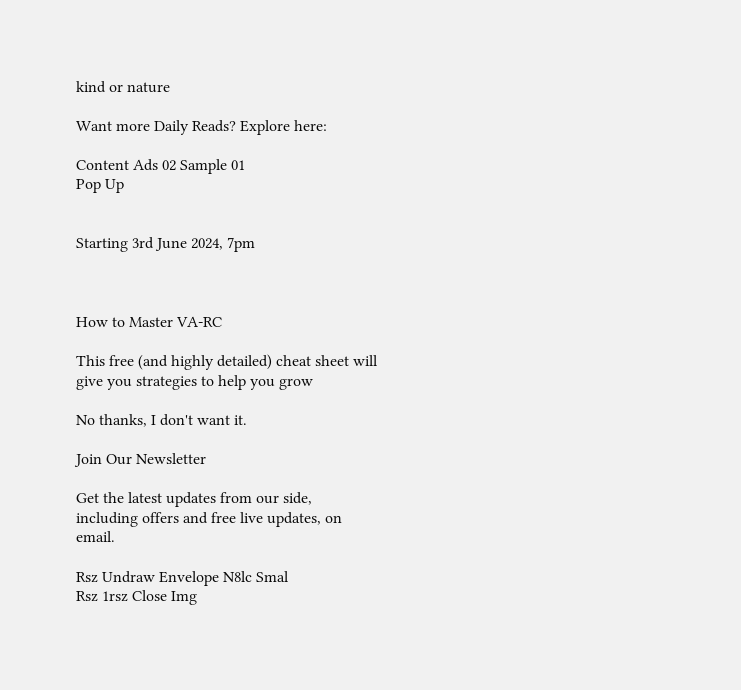kind or nature

Want more Daily Reads? Explore here:

Content Ads 02 Sample 01
Pop Up


Starting 3rd June 2024, 7pm



How to Master VA-RC

This free (and highly detailed) cheat sheet will give you strategies to help you grow

No thanks, I don't want it.

Join Our Newsletter

Get the latest updates from our side, including offers and free live updates, on email.

Rsz Undraw Envelope N8lc Smal
Rsz 1rsz Close Img